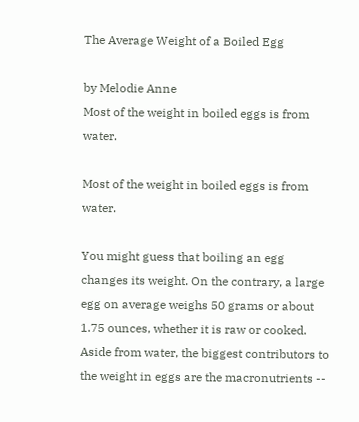The Average Weight of a Boiled Egg

by Melodie Anne
Most of the weight in boiled eggs is from water.

Most of the weight in boiled eggs is from water.

You might guess that boiling an egg changes its weight. On the contrary, a large egg on average weighs 50 grams or about 1.75 ounces, whether it is raw or cooked. Aside from water, the biggest contributors to the weight in eggs are the macronutrients --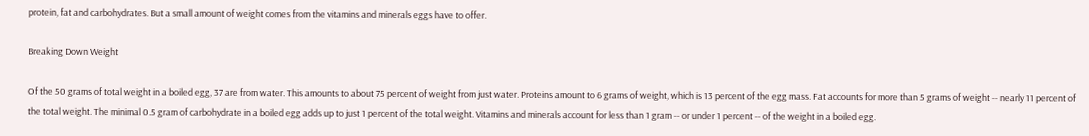protein, fat and carbohydrates. But a small amount of weight comes from the vitamins and minerals eggs have to offer.

Breaking Down Weight

Of the 50 grams of total weight in a boiled egg, 37 are from water. This amounts to about 75 percent of weight from just water. Proteins amount to 6 grams of weight, which is 13 percent of the egg mass. Fat accounts for more than 5 grams of weight -- nearly 11 percent of the total weight. The minimal 0.5 gram of carbohydrate in a boiled egg adds up to just 1 percent of the total weight. Vitamins and minerals account for less than 1 gram -- or under 1 percent -- of the weight in a boiled egg.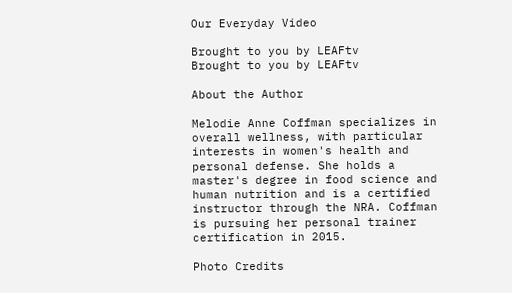Our Everyday Video

Brought to you by LEAFtv
Brought to you by LEAFtv

About the Author

Melodie Anne Coffman specializes in overall wellness, with particular interests in women's health and personal defense. She holds a master's degree in food science and human nutrition and is a certified instructor through the NRA. Coffman is pursuing her personal trainer certification in 2015.

Photo Credits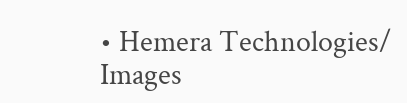• Hemera Technologies/ Images